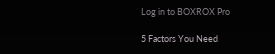Log in to BOXROX Pro

5 Factors You Need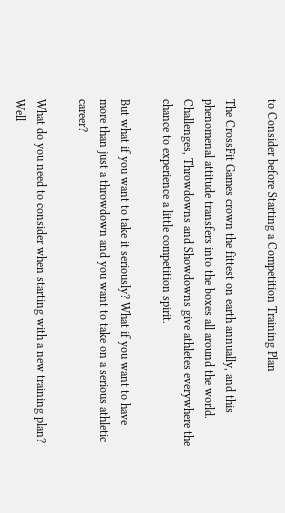to Consider before Starting a Competition Training Plan

The CrossFit Games crown the fittest on earth annually, and this phenomenal attitude transfers into the boxes all around the world. Challenges, Throwdowns and Showdowns give athletes everywhere the chance to experience a little competition spirit.

But what if you want to take it seriously? What if you want to have more than just a throwdown and you want to take on a serious athletic career?

What do you need to consider when starting with a new training plan? Well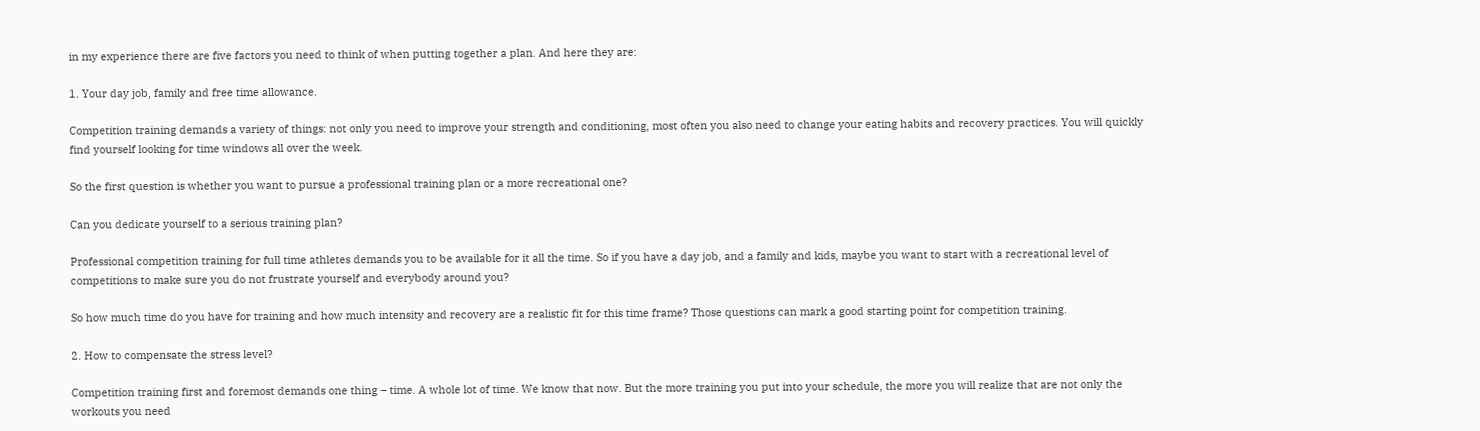in my experience there are five factors you need to think of when putting together a plan. And here they are:

1. Your day job, family and free time allowance.

Competition training demands a variety of things: not only you need to improve your strength and conditioning, most often you also need to change your eating habits and recovery practices. You will quickly find yourself looking for time windows all over the week.

So the first question is whether you want to pursue a professional training plan or a more recreational one?

Can you dedicate yourself to a serious training plan?

Professional competition training for full time athletes demands you to be available for it all the time. So if you have a day job, and a family and kids, maybe you want to start with a recreational level of competitions to make sure you do not frustrate yourself and everybody around you?

So how much time do you have for training and how much intensity and recovery are a realistic fit for this time frame? Those questions can mark a good starting point for competition training.

2. How to compensate the stress level?

Competition training first and foremost demands one thing – time. A whole lot of time. We know that now. But the more training you put into your schedule, the more you will realize that are not only the workouts you need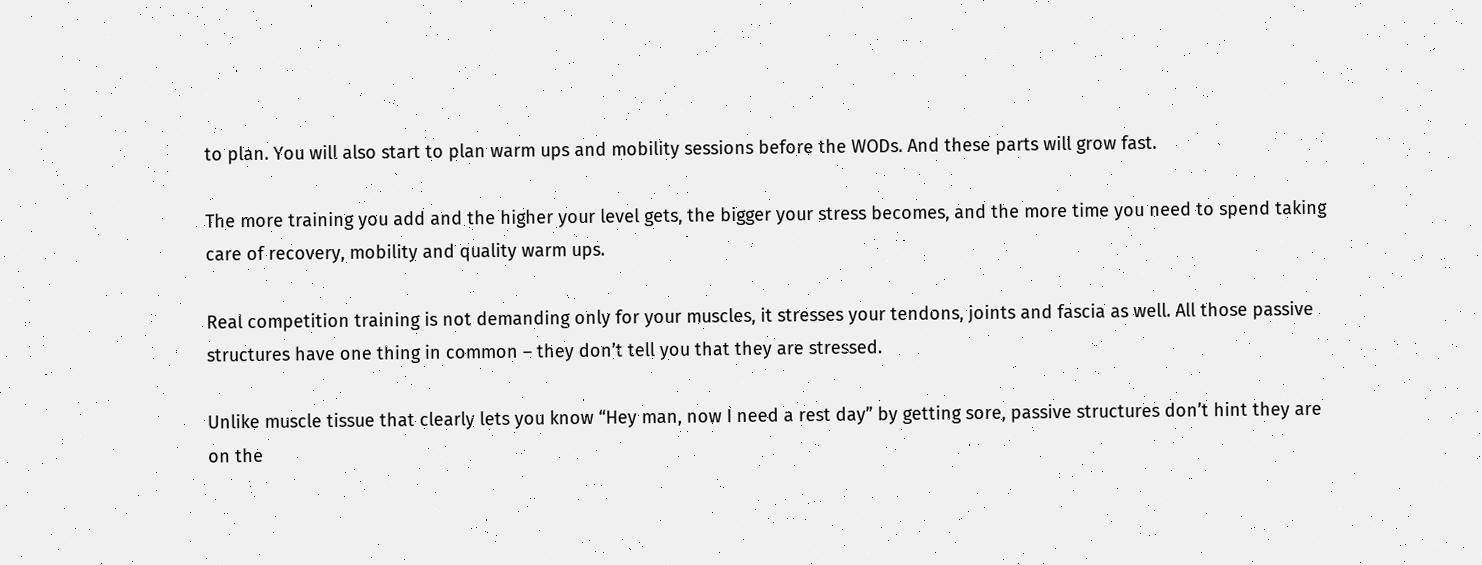to plan. You will also start to plan warm ups and mobility sessions before the WODs. And these parts will grow fast.

The more training you add and the higher your level gets, the bigger your stress becomes, and the more time you need to spend taking care of recovery, mobility and quality warm ups.

Real competition training is not demanding only for your muscles, it stresses your tendons, joints and fascia as well. All those passive structures have one thing in common – they don’t tell you that they are stressed.

Unlike muscle tissue that clearly lets you know “Hey man, now I need a rest day” by getting sore, passive structures don’t hint they are on the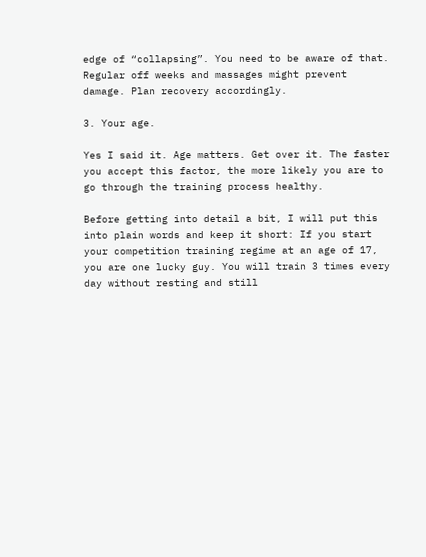edge of “collapsing”. You need to be aware of that. Regular off weeks and massages might prevent damage. Plan recovery accordingly.

3. Your age.

Yes I said it. Age matters. Get over it. The faster you accept this factor, the more likely you are to go through the training process healthy.

Before getting into detail a bit, I will put this into plain words and keep it short: If you start your competition training regime at an age of 17, you are one lucky guy. You will train 3 times every day without resting and still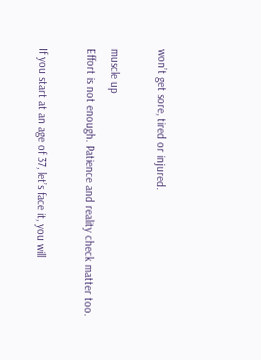won’t get sore, tired or injured.

muscle up
Effort is not enough. Patience and reality check matter too.

If you start at an age of 37, let’s face it, you will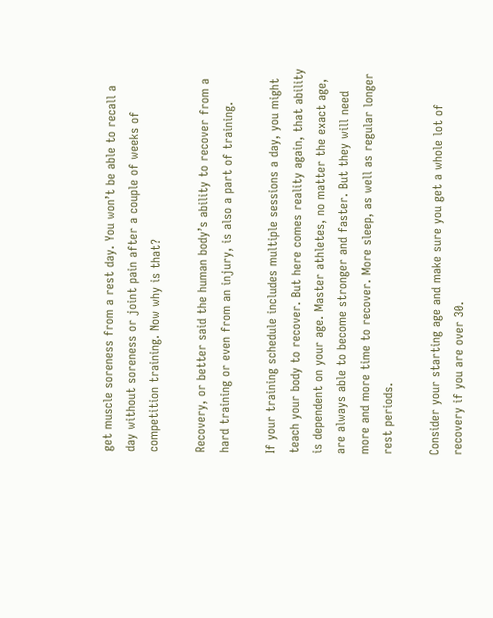get muscle soreness from a rest day. You won’t be able to recall a day without soreness or joint pain after a couple of weeks of competition training. Now why is that?

Recovery, or better said the human body’s ability to recover from a hard training or even from an injury, is also a part of training.

If your training schedule includes multiple sessions a day, you might teach your body to recover. But here comes reality again, that ability is dependent on your age. Master athletes, no matter the exact age, are always able to become stronger and faster. But they will need more and more time to recover. More sleep, as well as regular longer rest periods.

Consider your starting age and make sure you get a whole lot of recovery if you are over 30.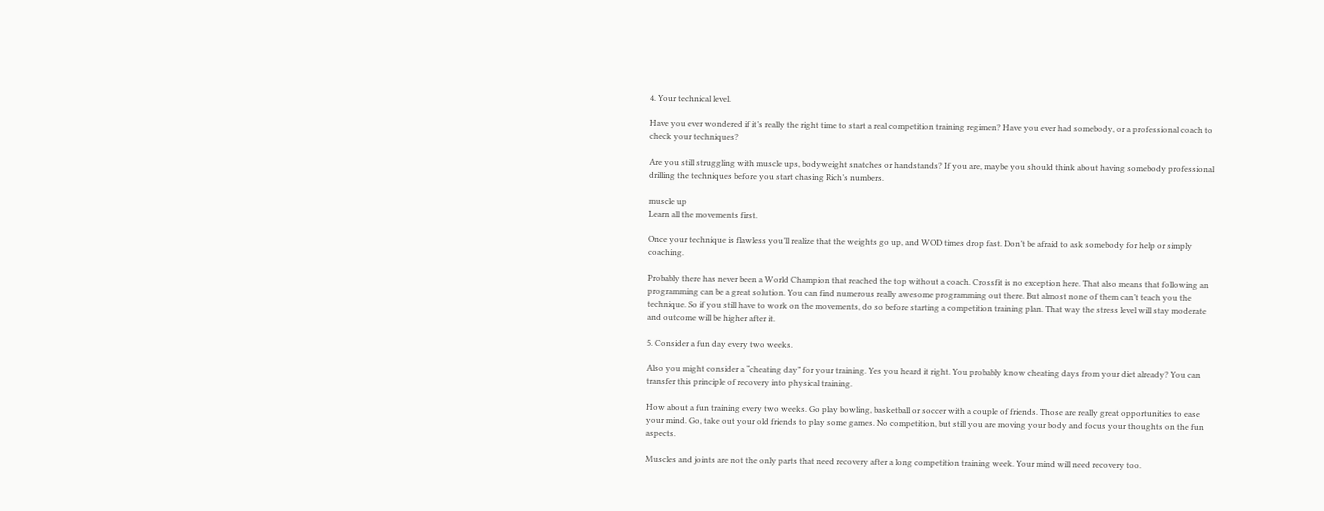4. Your technical level.

Have you ever wondered if it’s really the right time to start a real competition training regimen? Have you ever had somebody, or a professional coach to check your techniques?

Are you still struggling with muscle ups, bodyweight snatches or handstands? If you are, maybe you should think about having somebody professional drilling the techniques before you start chasing Rich’s numbers.

muscle up
Learn all the movements first.

Once your technique is flawless you’ll realize that the weights go up, and WOD times drop fast. Don’t be afraid to ask somebody for help or simply coaching.

Probably there has never been a World Champion that reached the top without a coach. Crossfit is no exception here. That also means that following an programming can be a great solution. You can find numerous really awesome programming out there. But almost none of them can’t teach you the technique. So if you still have to work on the movements, do so before starting a competition training plan. That way the stress level will stay moderate and outcome will be higher after it.

5. Consider a fun day every two weeks.

Also you might consider a “cheating day” for your training. Yes you heard it right. You probably know cheating days from your diet already? You can transfer this principle of recovery into physical training.

How about a fun training every two weeks. Go play bowling, basketball or soccer with a couple of friends. Those are really great opportunities to ease your mind. Go, take out your old friends to play some games. No competition, but still you are moving your body and focus your thoughts on the fun aspects.

Muscles and joints are not the only parts that need recovery after a long competition training week. Your mind will need recovery too.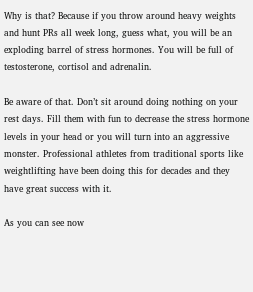Why is that? Because if you throw around heavy weights and hunt PRs all week long, guess what, you will be an exploding barrel of stress hormones. You will be full of testosterone, cortisol and adrenalin.

Be aware of that. Don’t sit around doing nothing on your rest days. Fill them with fun to decrease the stress hormone levels in your head or you will turn into an aggressive monster. Professional athletes from traditional sports like weightlifting have been doing this for decades and they have great success with it.

As you can see now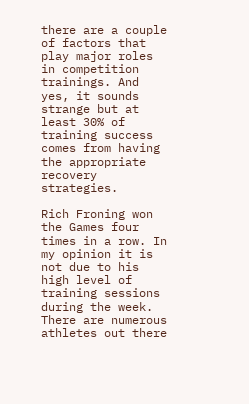there are a couple of factors that play major roles in competition trainings. And yes, it sounds strange but at least 30% of training success comes from having the appropriate recovery strategies.

Rich Froning won the Games four times in a row. In my opinion it is not due to his high level of training sessions during the week. There are numerous athletes out there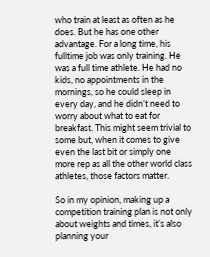who train at least as often as he does. But he has one other advantage. For a long time, his fulltime job was only training. He was a full time athlete. He had no kids, no appointments in the mornings, so he could sleep in every day, and he didn’t need to worry about what to eat for breakfast. This might seem trivial to some but, when it comes to give even the last bit or simply one more rep as all the other world class athletes, those factors matter.

So in my opinion, making up a competition training plan is not only about weights and times, it’s also planning your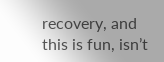recovery, and this is fun, isn’t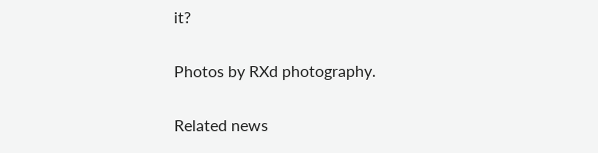it?

Photos by RXd photography.

Related news